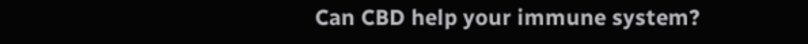Can CBD help your immune system?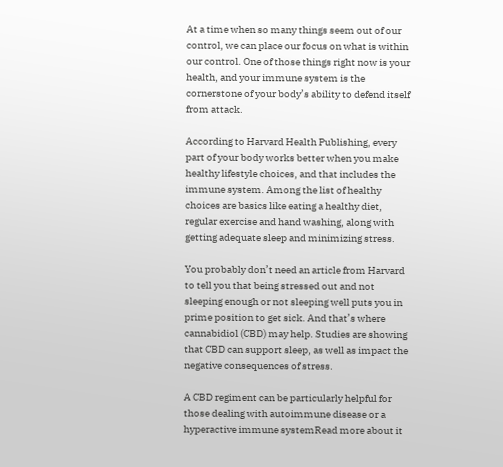At a time when so many things seem out of our control, we can place our focus on what is within our control. One of those things right now is your health, and your immune system is the cornerstone of your body’s ability to defend itself from attack.

According to Harvard Health Publishing, every part of your body works better when you make healthy lifestyle choices, and that includes the immune system. Among the list of healthy choices are basics like eating a healthy diet, regular exercise and hand washing, along with getting adequate sleep and minimizing stress.

You probably don’t need an article from Harvard to tell you that being stressed out and not sleeping enough or not sleeping well puts you in prime position to get sick. And that’s where cannabidiol (CBD) may help. Studies are showing that CBD can support sleep, as well as impact the negative consequences of stress.

A CBD regiment can be particularly helpful for those dealing with autoimmune disease or a hyperactive immune systemRead more about it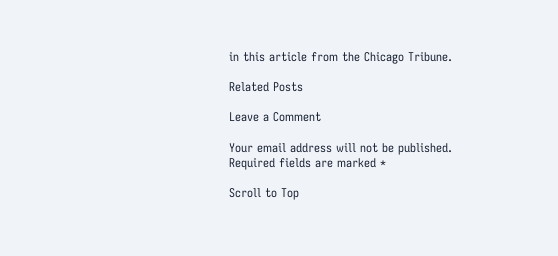in this article from the Chicago Tribune.

Related Posts

Leave a Comment

Your email address will not be published. Required fields are marked *

Scroll to Top